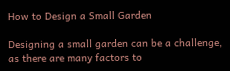How to Design a Small Garden

Designing a small garden can be a challenge, as there are many factors to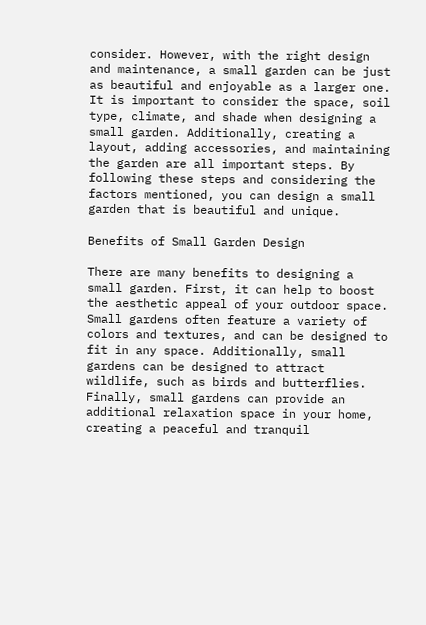consider. However, with the right design and maintenance, a small garden can be just as beautiful and enjoyable as a larger one. It is important to consider the space, soil type, climate, and shade when designing a small garden. Additionally, creating a layout, adding accessories, and maintaining the garden are all important steps. By following these steps and considering the factors mentioned, you can design a small garden that is beautiful and unique.

Benefits of Small Garden Design

There are many benefits to designing a small garden. First, it can help to boost the aesthetic appeal of your outdoor space. Small gardens often feature a variety of colors and textures, and can be designed to fit in any space. Additionally, small gardens can be designed to attract wildlife, such as birds and butterflies. Finally, small gardens can provide an additional relaxation space in your home, creating a peaceful and tranquil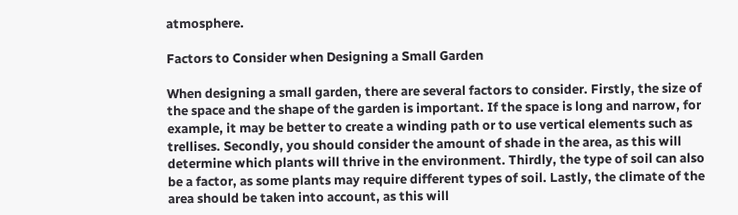atmosphere.

Factors to Consider when Designing a Small Garden

When designing a small garden, there are several factors to consider. Firstly, the size of the space and the shape of the garden is important. If the space is long and narrow, for example, it may be better to create a winding path or to use vertical elements such as trellises. Secondly, you should consider the amount of shade in the area, as this will determine which plants will thrive in the environment. Thirdly, the type of soil can also be a factor, as some plants may require different types of soil. Lastly, the climate of the area should be taken into account, as this will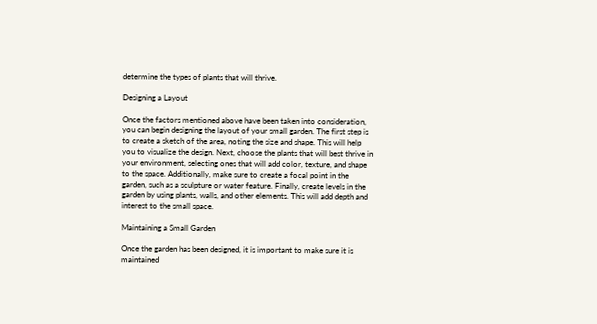determine the types of plants that will thrive.

Designing a Layout

Once the factors mentioned above have been taken into consideration, you can begin designing the layout of your small garden. The first step is to create a sketch of the area, noting the size and shape. This will help you to visualize the design. Next, choose the plants that will best thrive in your environment, selecting ones that will add color, texture, and shape to the space. Additionally, make sure to create a focal point in the garden, such as a sculpture or water feature. Finally, create levels in the garden by using plants, walls, and other elements. This will add depth and interest to the small space.

Maintaining a Small Garden

Once the garden has been designed, it is important to make sure it is maintained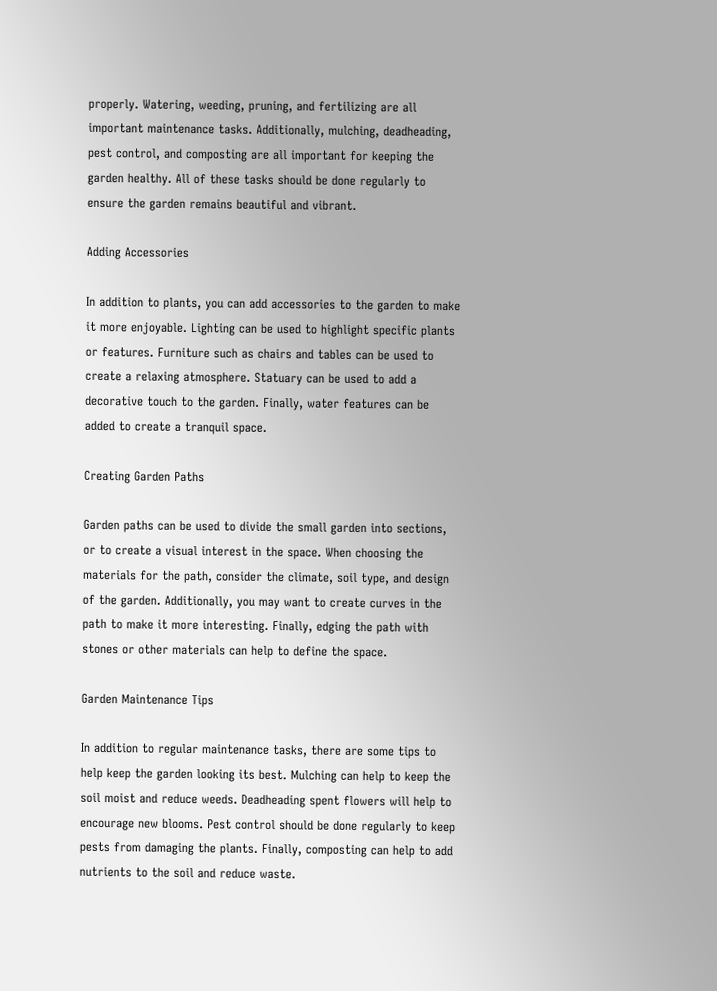properly. Watering, weeding, pruning, and fertilizing are all important maintenance tasks. Additionally, mulching, deadheading, pest control, and composting are all important for keeping the garden healthy. All of these tasks should be done regularly to ensure the garden remains beautiful and vibrant.

Adding Accessories

In addition to plants, you can add accessories to the garden to make it more enjoyable. Lighting can be used to highlight specific plants or features. Furniture such as chairs and tables can be used to create a relaxing atmosphere. Statuary can be used to add a decorative touch to the garden. Finally, water features can be added to create a tranquil space.

Creating Garden Paths

Garden paths can be used to divide the small garden into sections, or to create a visual interest in the space. When choosing the materials for the path, consider the climate, soil type, and design of the garden. Additionally, you may want to create curves in the path to make it more interesting. Finally, edging the path with stones or other materials can help to define the space.

Garden Maintenance Tips

In addition to regular maintenance tasks, there are some tips to help keep the garden looking its best. Mulching can help to keep the soil moist and reduce weeds. Deadheading spent flowers will help to encourage new blooms. Pest control should be done regularly to keep pests from damaging the plants. Finally, composting can help to add nutrients to the soil and reduce waste.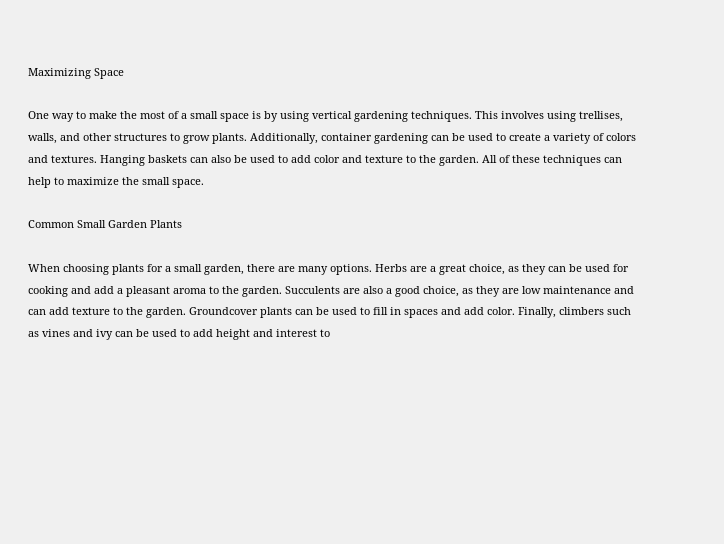Maximizing Space

One way to make the most of a small space is by using vertical gardening techniques. This involves using trellises, walls, and other structures to grow plants. Additionally, container gardening can be used to create a variety of colors and textures. Hanging baskets can also be used to add color and texture to the garden. All of these techniques can help to maximize the small space.

Common Small Garden Plants

When choosing plants for a small garden, there are many options. Herbs are a great choice, as they can be used for cooking and add a pleasant aroma to the garden. Succulents are also a good choice, as they are low maintenance and can add texture to the garden. Groundcover plants can be used to fill in spaces and add color. Finally, climbers such as vines and ivy can be used to add height and interest to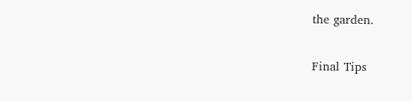the garden.

Final Tips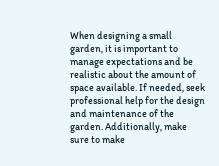When designing a small garden, it is important to manage expectations and be realistic about the amount of space available. If needed, seek professional help for the design and maintenance of the garden. Additionally, make sure to make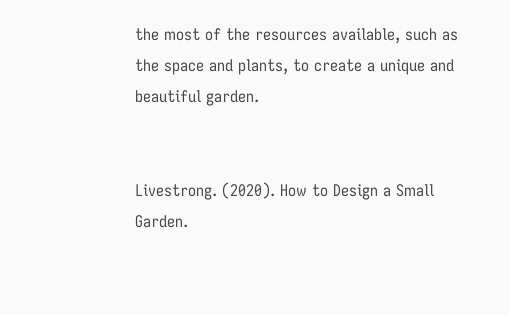the most of the resources available, such as the space and plants, to create a unique and beautiful garden.


Livestrong. (2020). How to Design a Small Garden.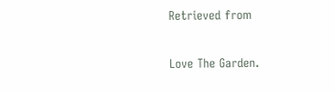Retrieved from

Love The Garden.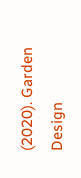(2020). Garden Design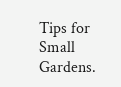Tips for Small Gardens.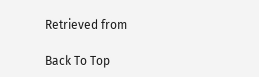Retrieved from

Back To Top